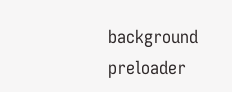background preloader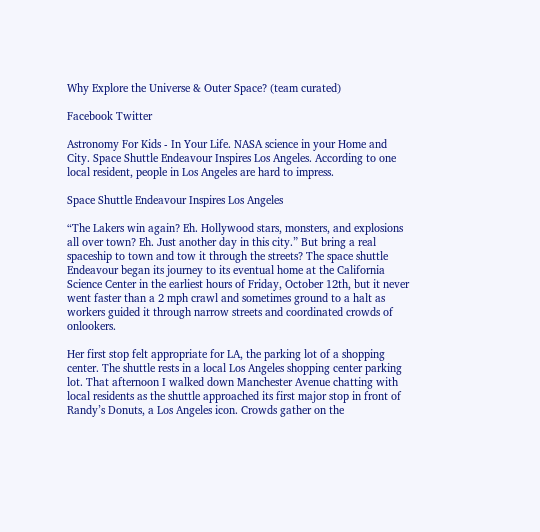Why Explore the Universe & Outer Space? (team curated)

Facebook Twitter

Astronomy For Kids - In Your Life. NASA science in your Home and City. Space Shuttle Endeavour Inspires Los Angeles. According to one local resident, people in Los Angeles are hard to impress.

Space Shuttle Endeavour Inspires Los Angeles

“The Lakers win again? Eh. Hollywood stars, monsters, and explosions all over town? Eh. Just another day in this city.” But bring a real spaceship to town and tow it through the streets? The space shuttle Endeavour began its journey to its eventual home at the California Science Center in the earliest hours of Friday, October 12th, but it never went faster than a 2 mph crawl and sometimes ground to a halt as workers guided it through narrow streets and coordinated crowds of onlookers.

Her first stop felt appropriate for LA, the parking lot of a shopping center. The shuttle rests in a local Los Angeles shopping center parking lot. That afternoon I walked down Manchester Avenue chatting with local residents as the shuttle approached its first major stop in front of Randy’s Donuts, a Los Angeles icon. Crowds gather on the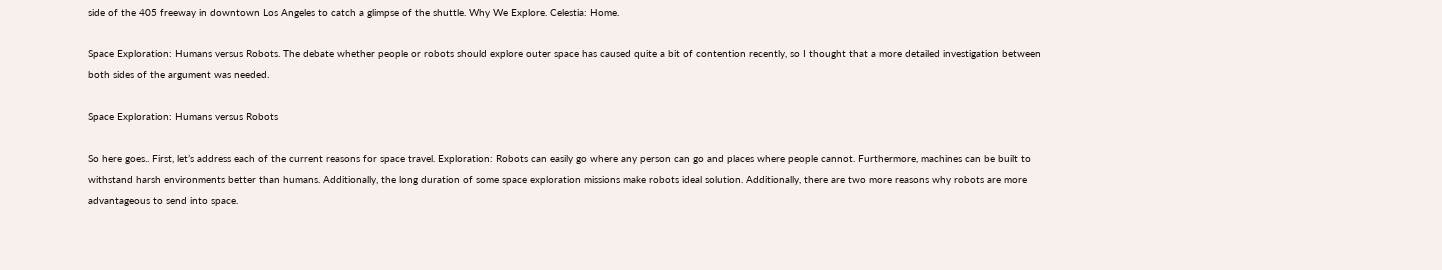side of the 405 freeway in downtown Los Angeles to catch a glimpse of the shuttle. Why We Explore. Celestia: Home.

Space Exploration: Humans versus Robots. The debate whether people or robots should explore outer space has caused quite a bit of contention recently, so I thought that a more detailed investigation between both sides of the argument was needed.

Space Exploration: Humans versus Robots

So here goes.. First, let’s address each of the current reasons for space travel. Exploration: Robots can easily go where any person can go and places where people cannot. Furthermore, machines can be built to withstand harsh environments better than humans. Additionally, the long duration of some space exploration missions make robots ideal solution. Additionally, there are two more reasons why robots are more advantageous to send into space.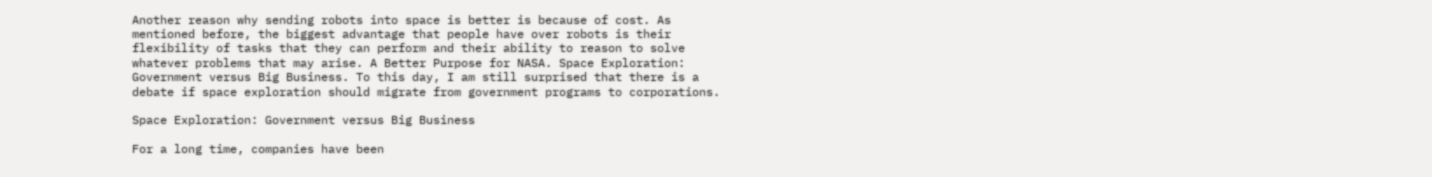Another reason why sending robots into space is better is because of cost. As mentioned before, the biggest advantage that people have over robots is their flexibility of tasks that they can perform and their ability to reason to solve whatever problems that may arise. A Better Purpose for NASA. Space Exploration: Government versus Big Business. To this day, I am still surprised that there is a debate if space exploration should migrate from government programs to corporations.

Space Exploration: Government versus Big Business

For a long time, companies have been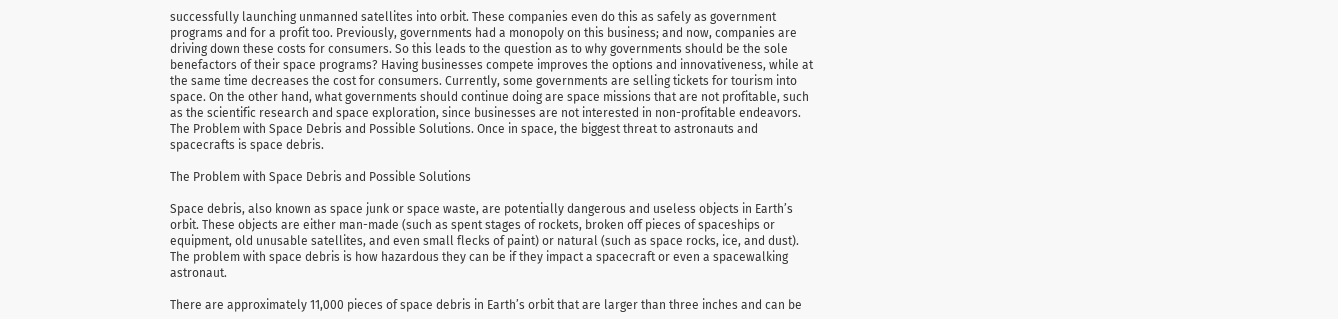successfully launching unmanned satellites into orbit. These companies even do this as safely as government programs and for a profit too. Previously, governments had a monopoly on this business; and now, companies are driving down these costs for consumers. So this leads to the question as to why governments should be the sole benefactors of their space programs? Having businesses compete improves the options and innovativeness, while at the same time decreases the cost for consumers. Currently, some governments are selling tickets for tourism into space. On the other hand, what governments should continue doing are space missions that are not profitable, such as the scientific research and space exploration, since businesses are not interested in non-profitable endeavors. The Problem with Space Debris and Possible Solutions. Once in space, the biggest threat to astronauts and spacecrafts is space debris.

The Problem with Space Debris and Possible Solutions

Space debris, also known as space junk or space waste, are potentially dangerous and useless objects in Earth’s orbit. These objects are either man-made (such as spent stages of rockets, broken off pieces of spaceships or equipment, old unusable satellites, and even small flecks of paint) or natural (such as space rocks, ice, and dust). The problem with space debris is how hazardous they can be if they impact a spacecraft or even a spacewalking astronaut.

There are approximately 11,000 pieces of space debris in Earth’s orbit that are larger than three inches and can be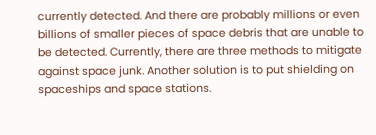currently detected. And there are probably millions or even billions of smaller pieces of space debris that are unable to be detected. Currently, there are three methods to mitigate against space junk. Another solution is to put shielding on spaceships and space stations.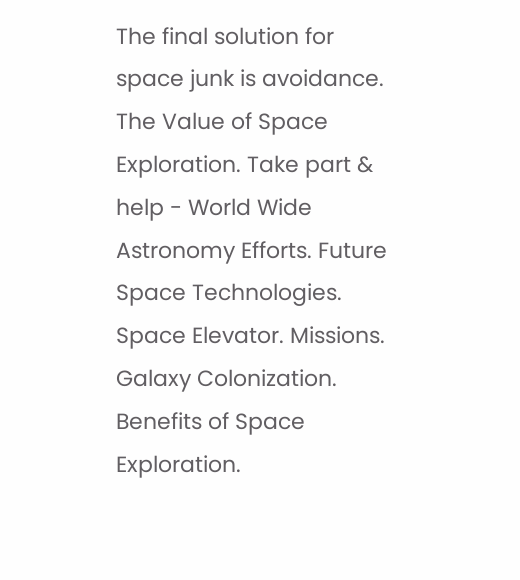The final solution for space junk is avoidance. The Value of Space Exploration. Take part & help - World Wide Astronomy Efforts. Future Space Technologies. Space Elevator. Missions. Galaxy Colonization. Benefits of Space Exploration.